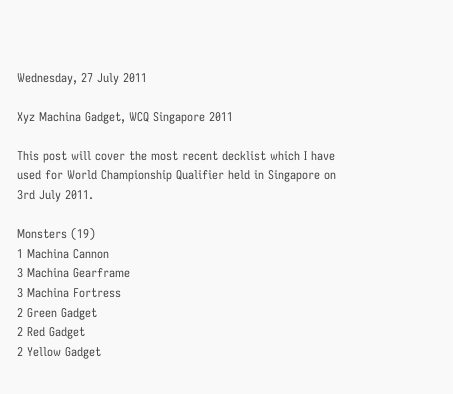Wednesday, 27 July 2011

Xyz Machina Gadget, WCQ Singapore 2011

This post will cover the most recent decklist which I have used for World Championship Qualifier held in Singapore on 3rd July 2011.

Monsters (19)
1 Machina Cannon
3 Machina Gearframe
3 Machina Fortress
2 Green Gadget
2 Red Gadget
2 Yellow Gadget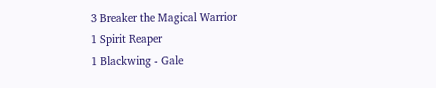3 Breaker the Magical Warrior
1 Spirit Reaper
1 Blackwing - Gale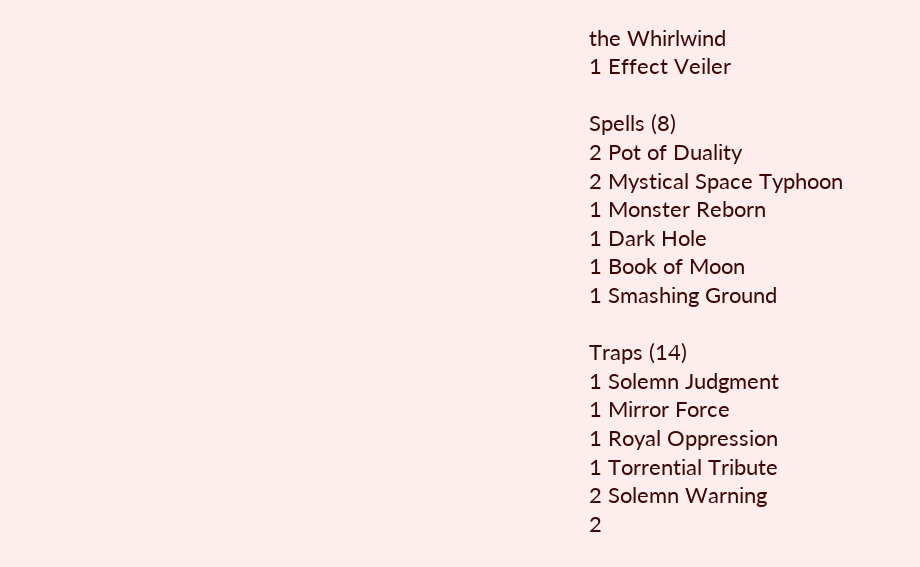the Whirlwind
1 Effect Veiler

Spells (8)
2 Pot of Duality
2 Mystical Space Typhoon
1 Monster Reborn
1 Dark Hole
1 Book of Moon
1 Smashing Ground

Traps (14)
1 Solemn Judgment
1 Mirror Force
1 Royal Oppression
1 Torrential Tribute
2 Solemn Warning
2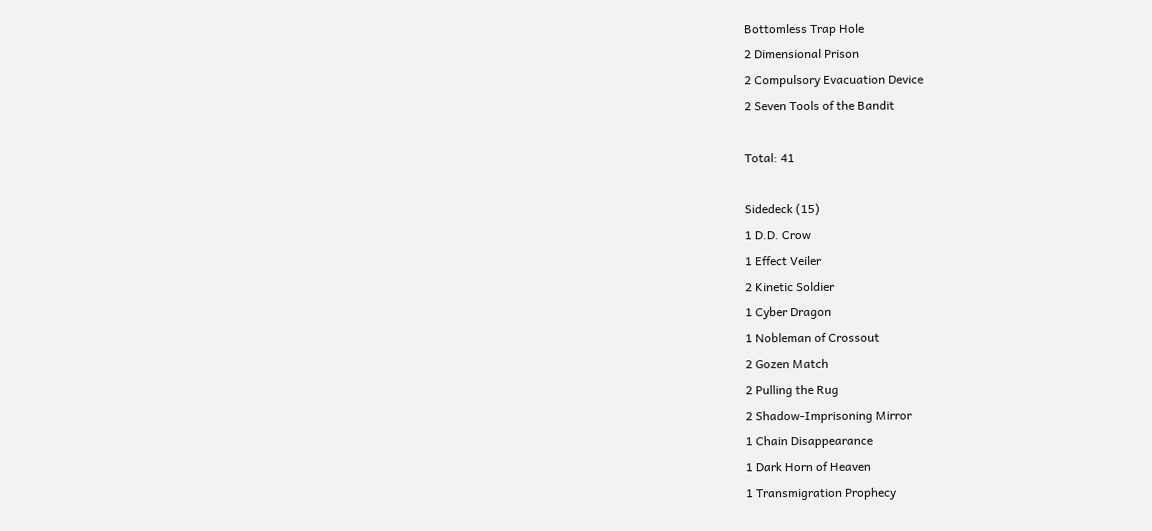Bottomless Trap Hole
2 Dimensional Prison
2 Compulsory Evacuation Device
2 Seven Tools of the Bandit

Total: 41

Sidedeck (15)
1 D.D. Crow
1 Effect Veiler
2 Kinetic Soldier
1 Cyber Dragon
1 Nobleman of Crossout
2 Gozen Match
2 Pulling the Rug
2 Shadow-Imprisoning Mirror
1 Chain Disappearance
1 Dark Horn of Heaven
1 Transmigration Prophecy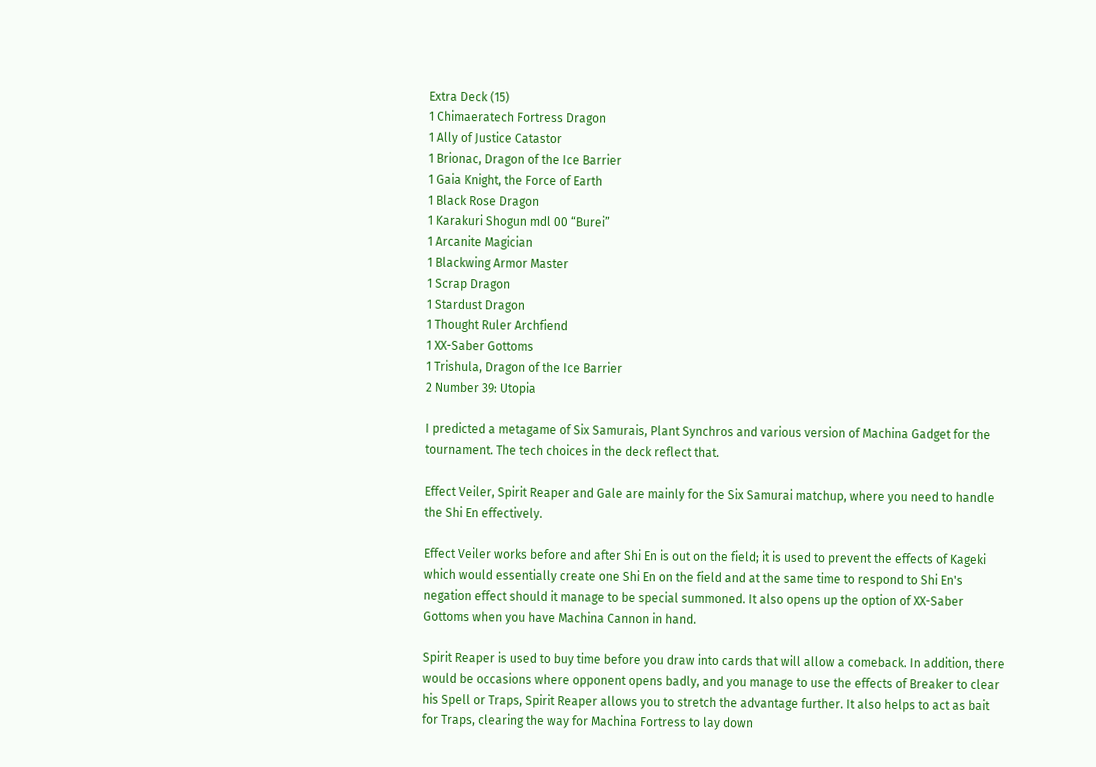Extra Deck (15)
1 Chimaeratech Fortress Dragon
1 Ally of Justice Catastor
1 Brionac, Dragon of the Ice Barrier
1 Gaia Knight, the Force of Earth
1 Black Rose Dragon
1 Karakuri Shogun mdl 00 “Burei”
1 Arcanite Magician
1 Blackwing Armor Master
1 Scrap Dragon
1 Stardust Dragon
1 Thought Ruler Archfiend
1 XX-Saber Gottoms
1 Trishula, Dragon of the Ice Barrier
2 Number 39: Utopia

I predicted a metagame of Six Samurais, Plant Synchros and various version of Machina Gadget for the tournament. The tech choices in the deck reflect that.

Effect Veiler, Spirit Reaper and Gale are mainly for the Six Samurai matchup, where you need to handle the Shi En effectively.

Effect Veiler works before and after Shi En is out on the field; it is used to prevent the effects of Kageki which would essentially create one Shi En on the field and at the same time to respond to Shi En's negation effect should it manage to be special summoned. It also opens up the option of XX-Saber Gottoms when you have Machina Cannon in hand.

Spirit Reaper is used to buy time before you draw into cards that will allow a comeback. In addition, there would be occasions where opponent opens badly, and you manage to use the effects of Breaker to clear his Spell or Traps, Spirit Reaper allows you to stretch the advantage further. It also helps to act as bait for Traps, clearing the way for Machina Fortress to lay down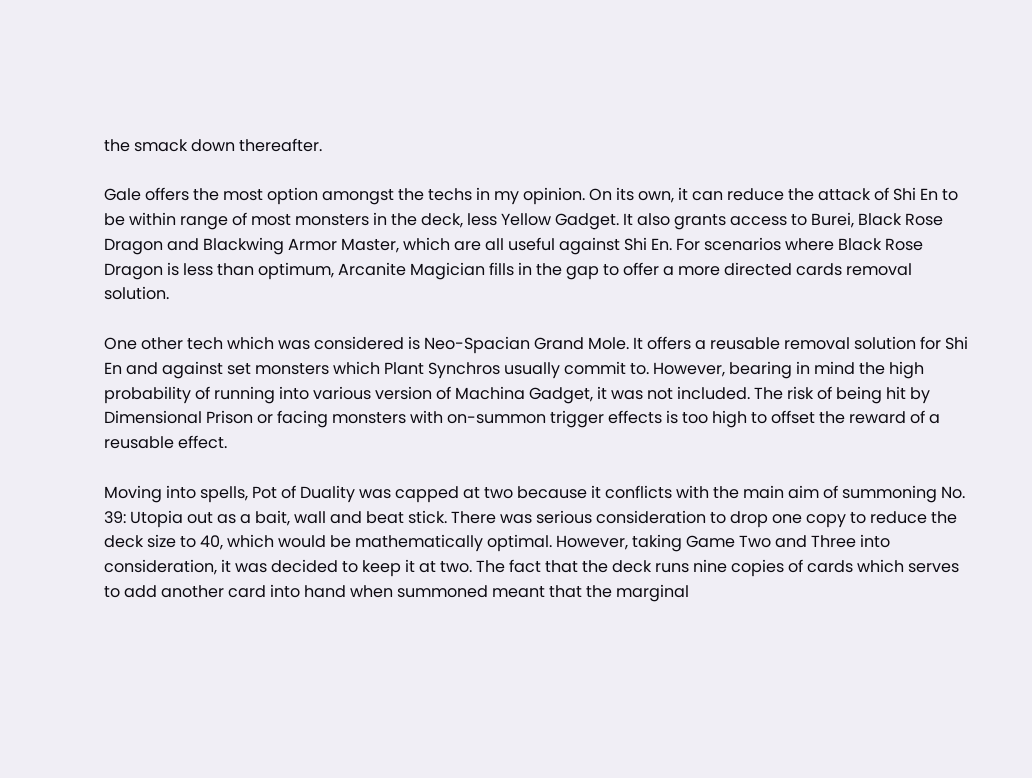the smack down thereafter.

Gale offers the most option amongst the techs in my opinion. On its own, it can reduce the attack of Shi En to be within range of most monsters in the deck, less Yellow Gadget. It also grants access to Burei, Black Rose Dragon and Blackwing Armor Master, which are all useful against Shi En. For scenarios where Black Rose Dragon is less than optimum, Arcanite Magician fills in the gap to offer a more directed cards removal solution.

One other tech which was considered is Neo-Spacian Grand Mole. It offers a reusable removal solution for Shi En and against set monsters which Plant Synchros usually commit to. However, bearing in mind the high probability of running into various version of Machina Gadget, it was not included. The risk of being hit by Dimensional Prison or facing monsters with on-summon trigger effects is too high to offset the reward of a reusable effect.

Moving into spells, Pot of Duality was capped at two because it conflicts with the main aim of summoning No. 39: Utopia out as a bait, wall and beat stick. There was serious consideration to drop one copy to reduce the deck size to 40, which would be mathematically optimal. However, taking Game Two and Three into consideration, it was decided to keep it at two. The fact that the deck runs nine copies of cards which serves to add another card into hand when summoned meant that the marginal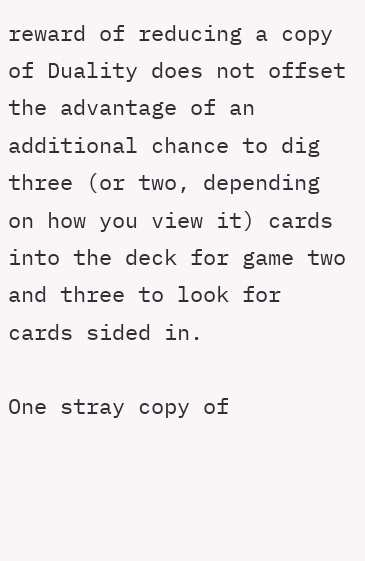reward of reducing a copy of Duality does not offset the advantage of an additional chance to dig three (or two, depending on how you view it) cards into the deck for game two and three to look for cards sided in.

One stray copy of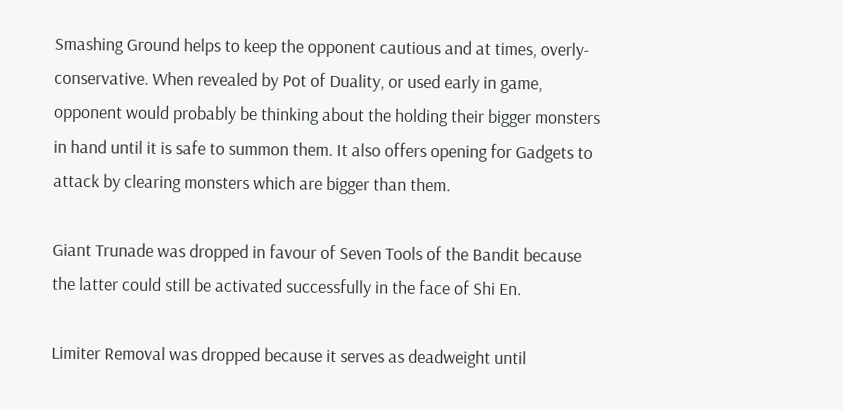Smashing Ground helps to keep the opponent cautious and at times, overly-conservative. When revealed by Pot of Duality, or used early in game, opponent would probably be thinking about the holding their bigger monsters in hand until it is safe to summon them. It also offers opening for Gadgets to attack by clearing monsters which are bigger than them.

Giant Trunade was dropped in favour of Seven Tools of the Bandit because the latter could still be activated successfully in the face of Shi En.

Limiter Removal was dropped because it serves as deadweight until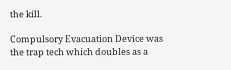the kill.

Compulsory Evacuation Device was the trap tech which doubles as a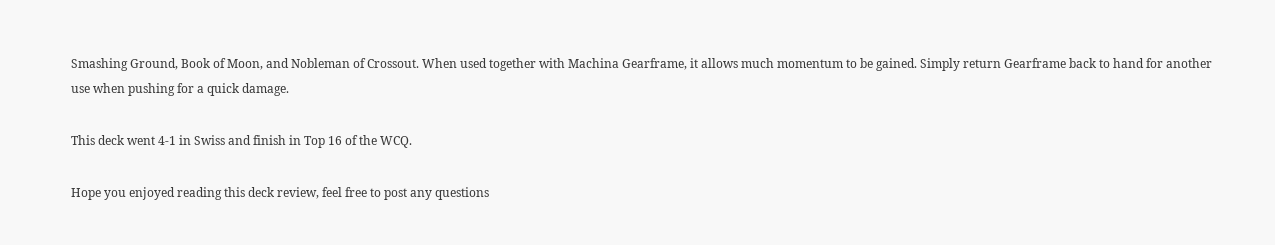Smashing Ground, Book of Moon, and Nobleman of Crossout. When used together with Machina Gearframe, it allows much momentum to be gained. Simply return Gearframe back to hand for another use when pushing for a quick damage.

This deck went 4-1 in Swiss and finish in Top 16 of the WCQ.

Hope you enjoyed reading this deck review, feel free to post any questions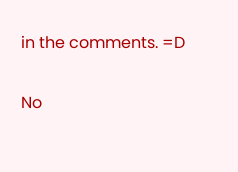in the comments. =D

No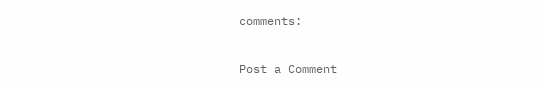comments:

Post a Comment